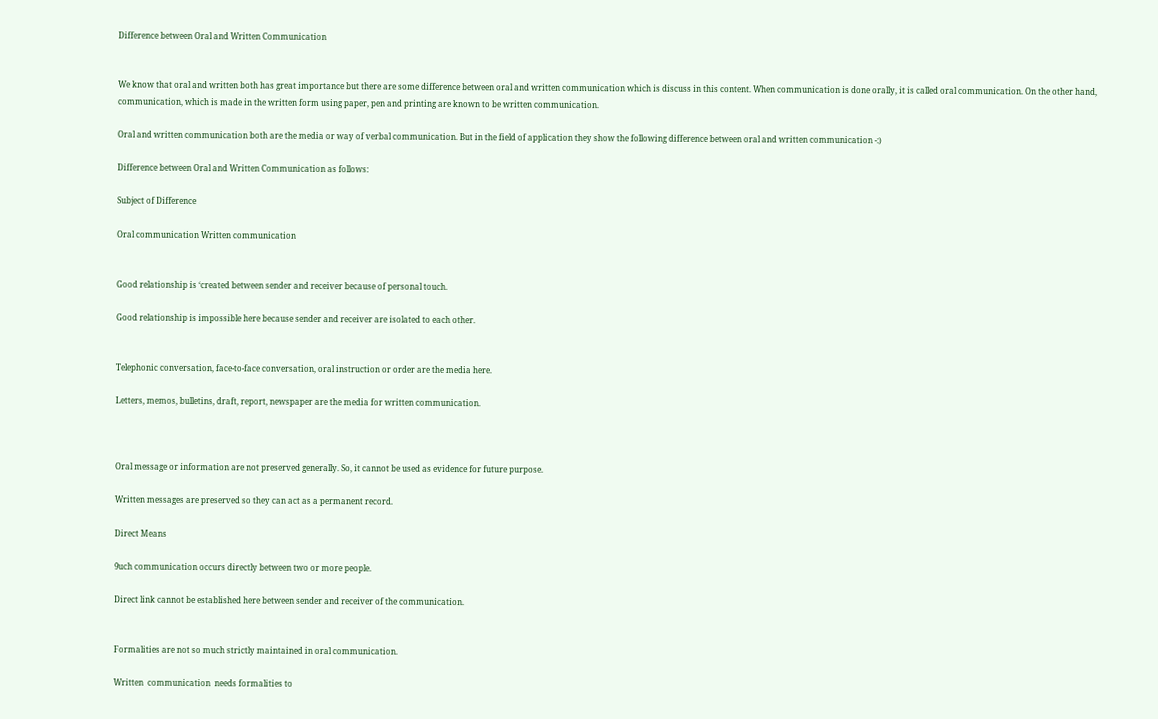Difference between Oral and Written Communication


We know that oral and written both has great importance but there are some difference between oral and written communication which is discuss in this content. When communication is done orally, it is called oral communication. On the other hand, communication, which is made in the written form using paper, pen and printing are known to be written communication.

Oral and written communication both are the media or way of verbal communication. But in the field of application they show the following difference between oral and written communication -:)

Difference between Oral and Written Communication as follows:

Subject of Difference

Oral communication Written communication


Good relationship is ‘created between sender and receiver because of personal touch.

Good relationship is impossible here because sender and receiver are isolated to each other.


Telephonic conversation, face-to-face conversation, oral instruction or order are the media here.

Letters, memos, bulletins, draft, report, newspaper are the media for written communication.



Oral message or information are not preserved generally. So, it cannot be used as evidence for future purpose.

Written messages are preserved so they can act as a permanent record.

Direct Means

9uch communication occurs directly between two or more people.

Direct link cannot be established here between sender and receiver of the communication.


Formalities are not so much strictly maintained in oral communication.

Written  communication  needs formalities to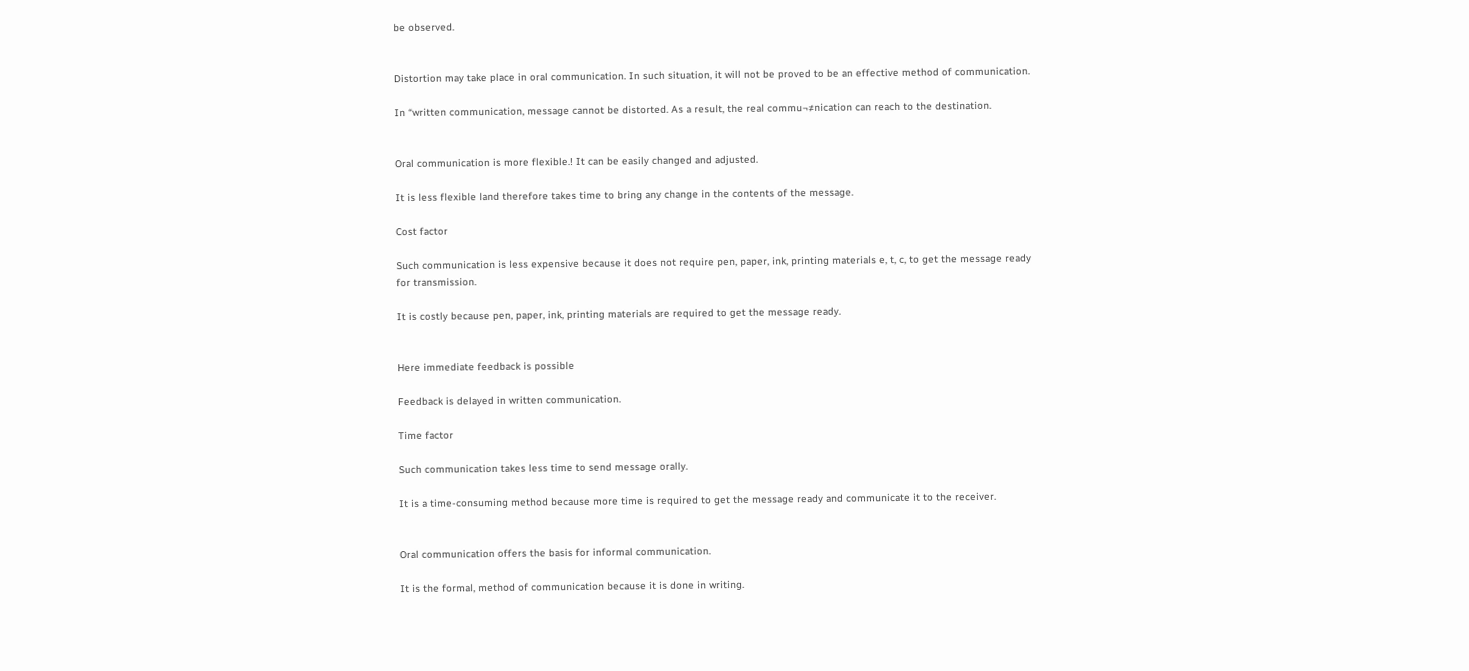be observed.


Distortion may take place in oral communication. In such situation, it will not be proved to be an effective method of communication.

In “written communication, message cannot be distorted. As a result, the real commu¬≠nication can reach to the destination.


Oral communication is more flexible.! It can be easily changed and adjusted.

It is less flexible land therefore takes time to bring any change in the contents of the message.

Cost factor

Such communication is less expensive because it does not require pen, paper, ink, printing materials e, t, c, to get the message ready for transmission.

It is costly because pen, paper, ink, printing materials are required to get the message ready.


Here immediate feedback is possible

Feedback is delayed in written communication.

Time factor

Such communication takes less time to send message orally.

It is a time-consuming method because more time is required to get the message ready and communicate it to the receiver.


Oral communication offers the basis for informal communication.

It is the formal, method of communication because it is done in writing.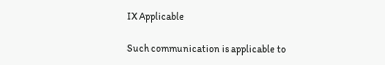IX Applicable

Such communication is applicable to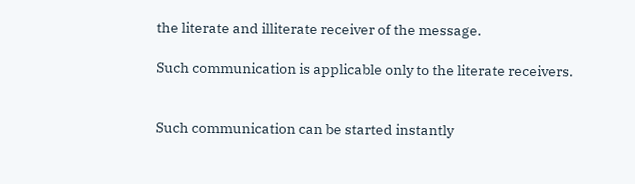the literate and illiterate receiver of the message.

Such communication is applicable only to the literate receivers.


Such communication can be started instantly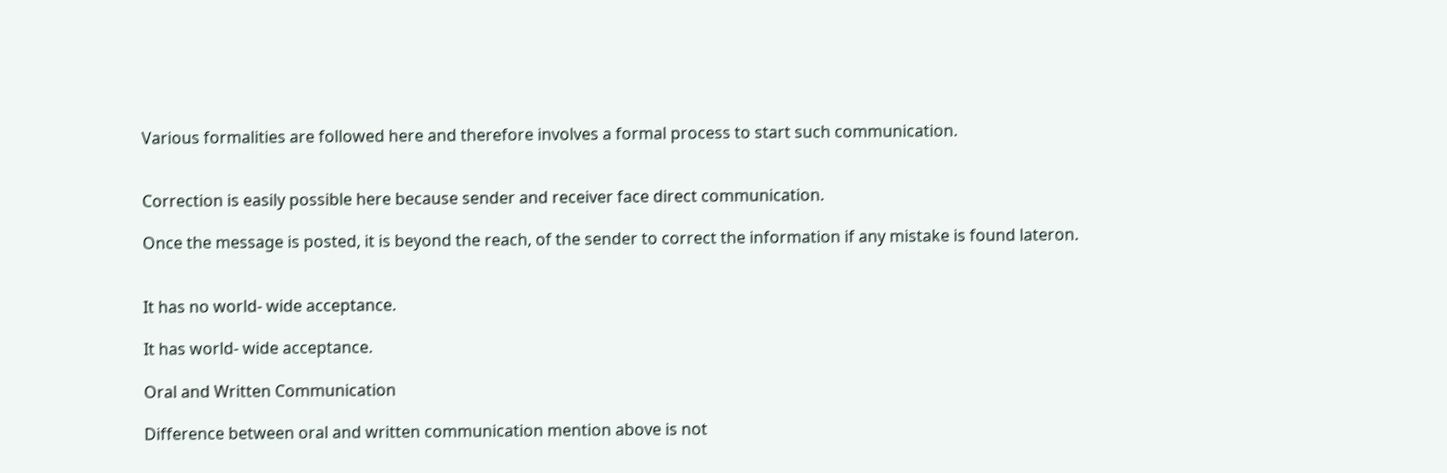Various formalities are followed here and therefore involves a formal process to start such communication.


Correction is easily possible here because sender and receiver face direct communication.

Once the message is posted, it is beyond the reach, of the sender to correct the information if any mistake is found lateron.


It has no world- wide acceptance.

It has world- wide acceptance.

Oral and Written Communication

Difference between oral and written communication mention above is not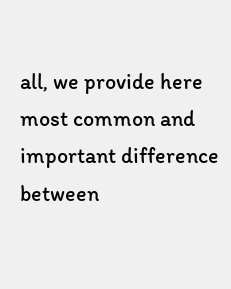all, we provide here most common and important difference between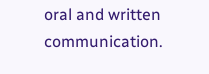oral and written communication.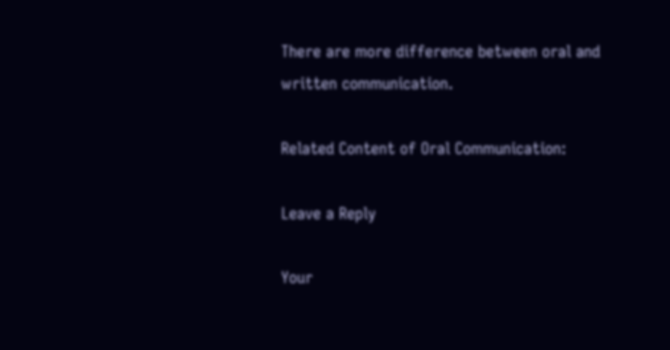There are more difference between oral and written communication.

Related Content of Oral Communication:

Leave a Reply

Your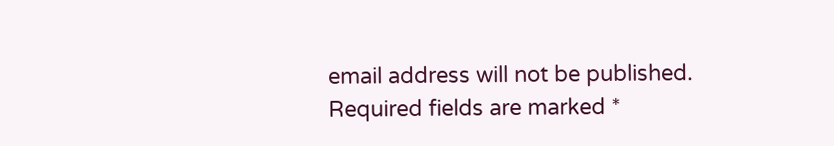email address will not be published. Required fields are marked *